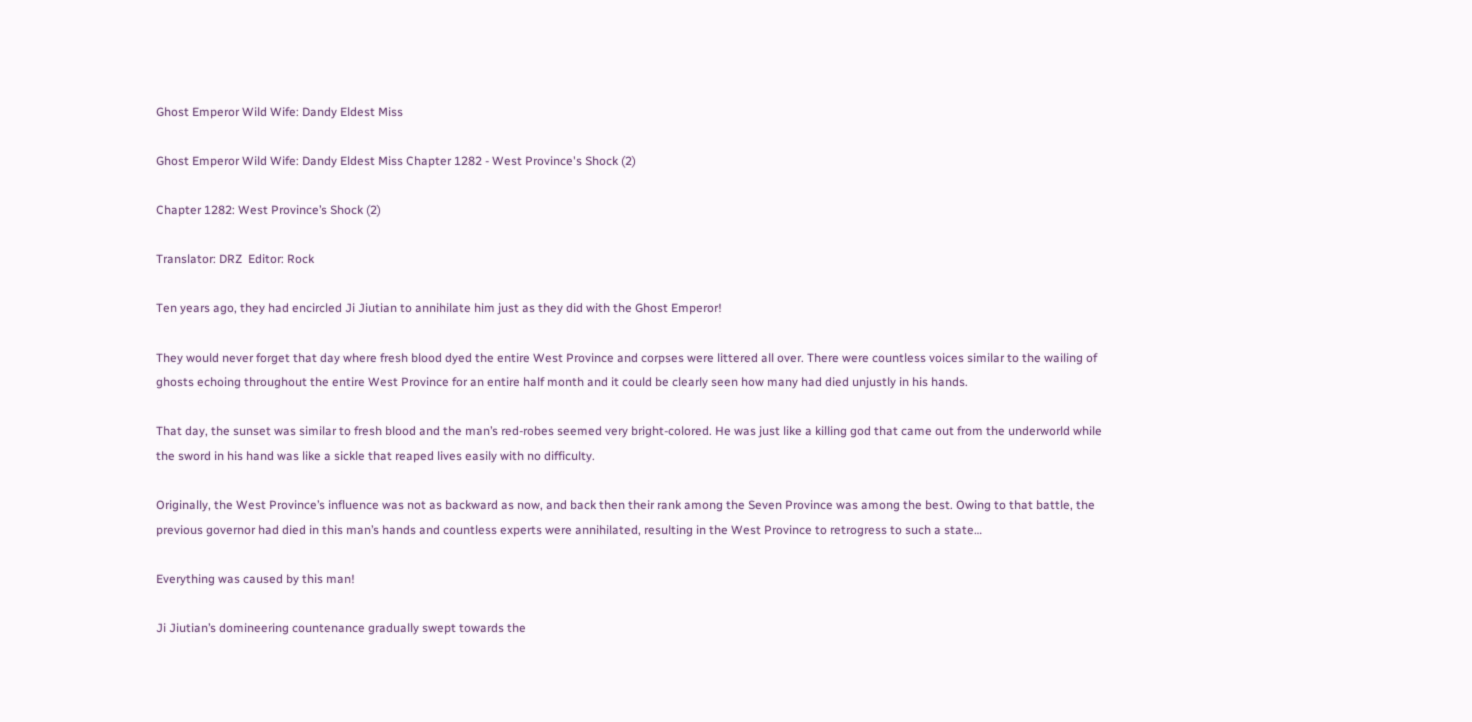Ghost Emperor Wild Wife: Dandy Eldest Miss

Ghost Emperor Wild Wife: Dandy Eldest Miss Chapter 1282 - West Province's Shock (2)

Chapter 1282: West Province’s Shock (2)

Translator: DRZ  Editor: Rock

Ten years ago, they had encircled Ji Jiutian to annihilate him just as they did with the Ghost Emperor!

They would never forget that day where fresh blood dyed the entire West Province and corpses were littered all over. There were countless voices similar to the wailing of ghosts echoing throughout the entire West Province for an entire half month and it could be clearly seen how many had died unjustly in his hands.

That day, the sunset was similar to fresh blood and the man’s red-robes seemed very bright-colored. He was just like a killing god that came out from the underworld while the sword in his hand was like a sickle that reaped lives easily with no difficulty.

Originally, the West Province’s influence was not as backward as now, and back then their rank among the Seven Province was among the best. Owing to that battle, the previous governor had died in this man’s hands and countless experts were annihilated, resulting in the West Province to retrogress to such a state…

Everything was caused by this man!

Ji Jiutian’s domineering countenance gradually swept towards the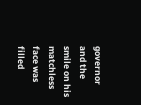governor and the smile on his matchless face was filled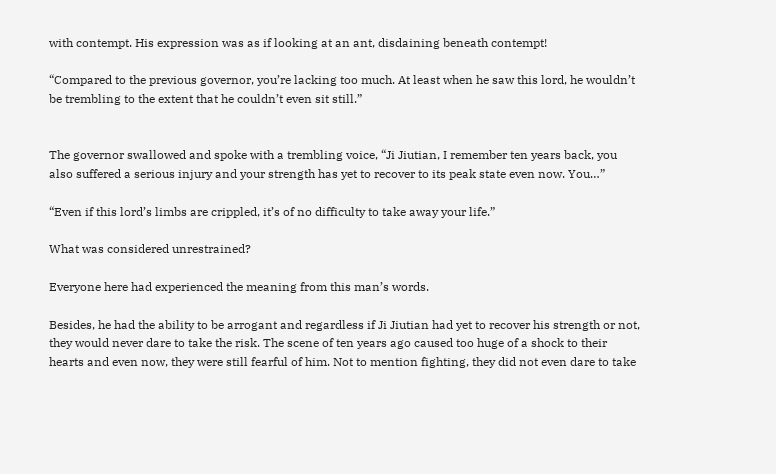with contempt. His expression was as if looking at an ant, disdaining beneath contempt!

“Compared to the previous governor, you’re lacking too much. At least when he saw this lord, he wouldn’t be trembling to the extent that he couldn’t even sit still.”


The governor swallowed and spoke with a trembling voice, “Ji Jiutian, I remember ten years back, you also suffered a serious injury and your strength has yet to recover to its peak state even now. You…”

“Even if this lord’s limbs are crippled, it’s of no difficulty to take away your life.”

What was considered unrestrained?

Everyone here had experienced the meaning from this man’s words.

Besides, he had the ability to be arrogant and regardless if Ji Jiutian had yet to recover his strength or not, they would never dare to take the risk. The scene of ten years ago caused too huge of a shock to their hearts and even now, they were still fearful of him. Not to mention fighting, they did not even dare to take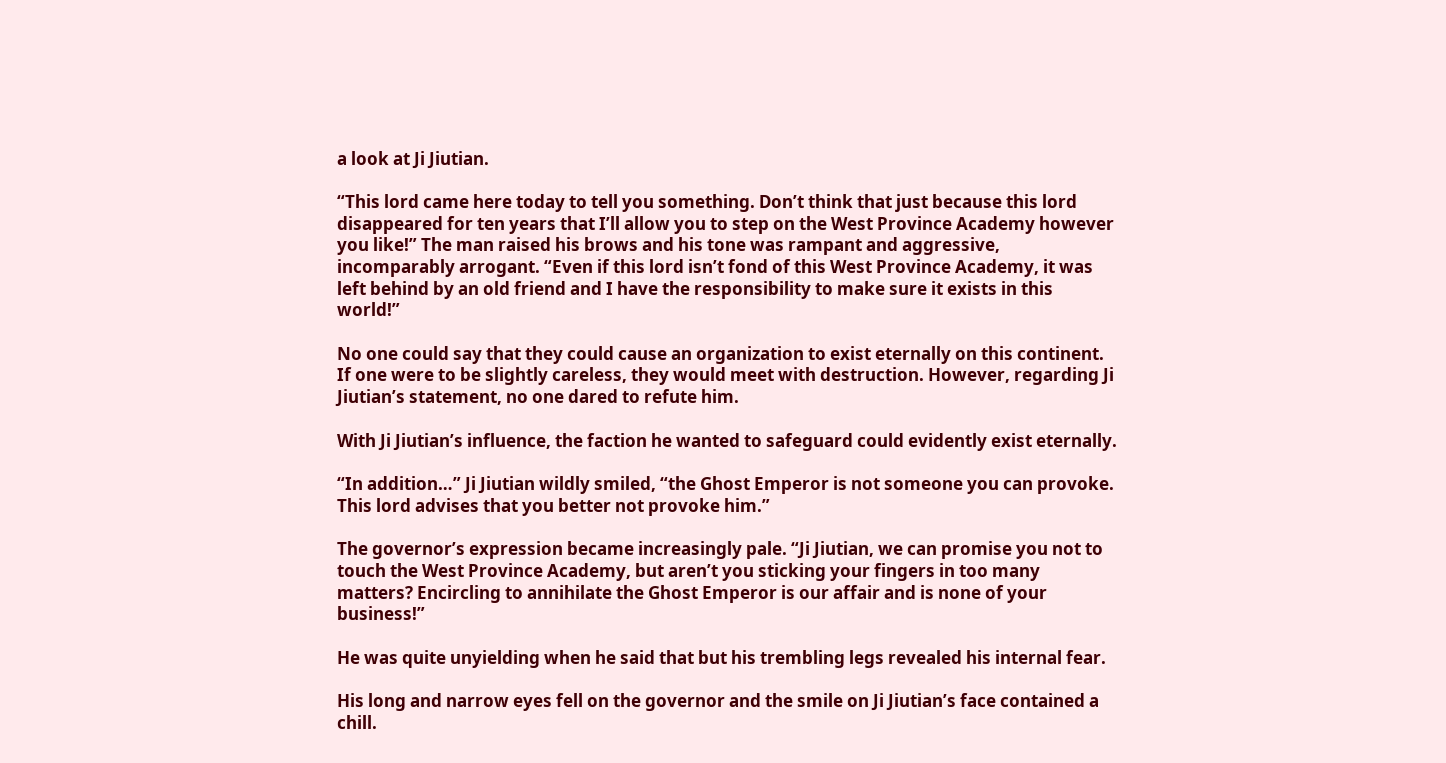a look at Ji Jiutian.

“This lord came here today to tell you something. Don’t think that just because this lord disappeared for ten years that I’ll allow you to step on the West Province Academy however you like!” The man raised his brows and his tone was rampant and aggressive, incomparably arrogant. “Even if this lord isn’t fond of this West Province Academy, it was left behind by an old friend and I have the responsibility to make sure it exists in this world!”

No one could say that they could cause an organization to exist eternally on this continent. If one were to be slightly careless, they would meet with destruction. However, regarding Ji Jiutian’s statement, no one dared to refute him.

With Ji Jiutian’s influence, the faction he wanted to safeguard could evidently exist eternally.

“In addition…” Ji Jiutian wildly smiled, “the Ghost Emperor is not someone you can provoke. This lord advises that you better not provoke him.”

The governor’s expression became increasingly pale. “Ji Jiutian, we can promise you not to touch the West Province Academy, but aren’t you sticking your fingers in too many matters? Encircling to annihilate the Ghost Emperor is our affair and is none of your business!”

He was quite unyielding when he said that but his trembling legs revealed his internal fear.

His long and narrow eyes fell on the governor and the smile on Ji Jiutian’s face contained a chill.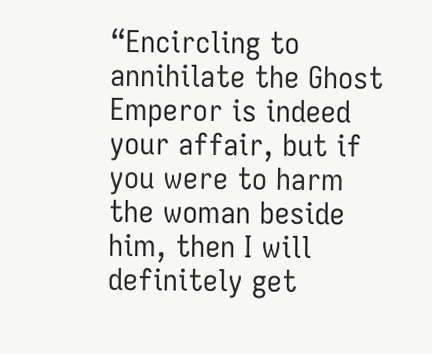“Encircling to annihilate the Ghost Emperor is indeed your affair, but if you were to harm the woman beside him, then I will definitely get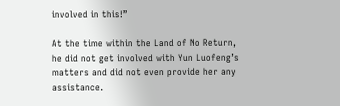involved in this!”

At the time within the Land of No Return, he did not get involved with Yun Luofeng’s matters and did not even provide her any assistance.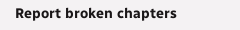Report broken chapters